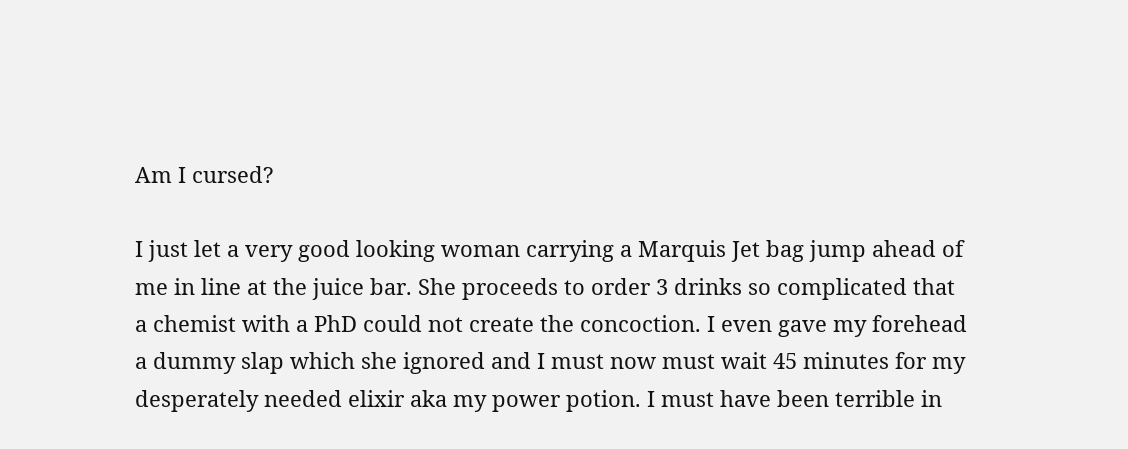Am I cursed?

I just let a very good looking woman carrying a Marquis Jet bag jump ahead of me in line at the juice bar. She proceeds to order 3 drinks so complicated that a chemist with a PhD could not create the concoction. I even gave my forehead a dummy slap which she ignored and I must now must wait 45 minutes for my desperately needed elixir aka my power potion. I must have been terrible in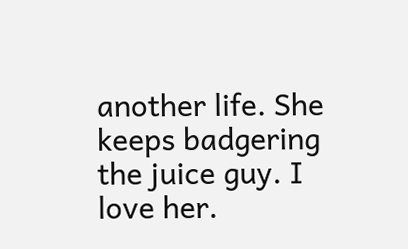another life. She keeps badgering the juice guy. I love her.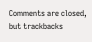Comments are closed, but trackbacks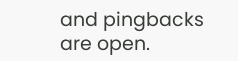and pingbacks are open.